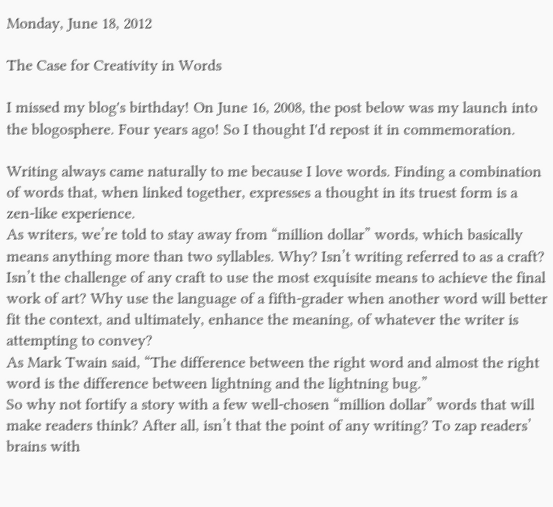Monday, June 18, 2012

The Case for Creativity in Words

I missed my blog's birthday! On June 16, 2008, the post below was my launch into the blogosphere. Four years ago! So I thought I'd repost it in commemoration.

Writing always came naturally to me because I love words. Finding a combination of words that, when linked together, expresses a thought in its truest form is a zen-like experience.
As writers, we’re told to stay away from “million dollar” words, which basically means anything more than two syllables. Why? Isn’t writing referred to as a craft? Isn’t the challenge of any craft to use the most exquisite means to achieve the final work of art? Why use the language of a fifth-grader when another word will better fit the context, and ultimately, enhance the meaning, of whatever the writer is attempting to convey?
As Mark Twain said, “The difference between the right word and almost the right word is the difference between lightning and the lightning bug.”
So why not fortify a story with a few well-chosen “million dollar” words that will make readers think? After all, isn’t that the point of any writing? To zap readers’ brains with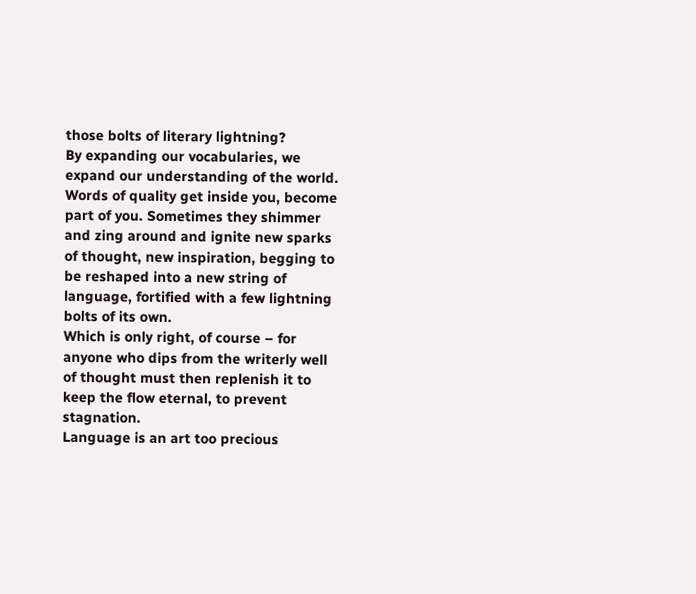those bolts of literary lightning?
By expanding our vocabularies, we expand our understanding of the world.
Words of quality get inside you, become part of you. Sometimes they shimmer and zing around and ignite new sparks of thought, new inspiration, begging to be reshaped into a new string of language, fortified with a few lightning bolts of its own.
Which is only right, of course – for anyone who dips from the writerly well of thought must then replenish it to keep the flow eternal, to prevent stagnation.
Language is an art too precious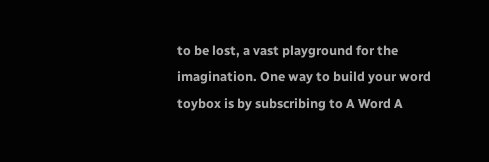to be lost, a vast playground for the imagination. One way to build your word toybox is by subscribing to A Word A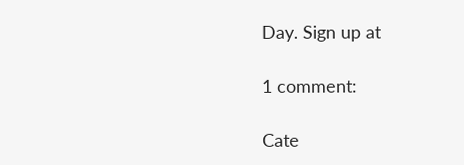Day. Sign up at

1 comment:

Cate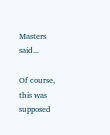Masters said...

Of course, this was supposed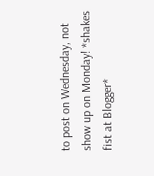to post on Wednesday, not show up on Monday! *shakes fist at Blogger*